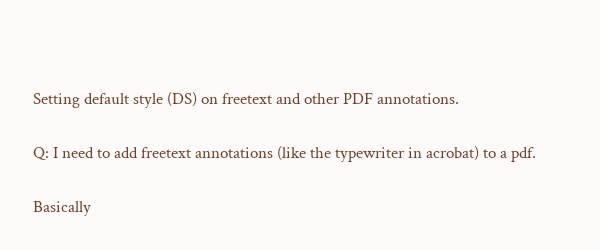Setting default style (DS) on freetext and other PDF annotations.

Q: I need to add freetext annotations (like the typewriter in acrobat) to a pdf.

Basically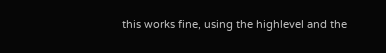this works fine, using the highlevel and the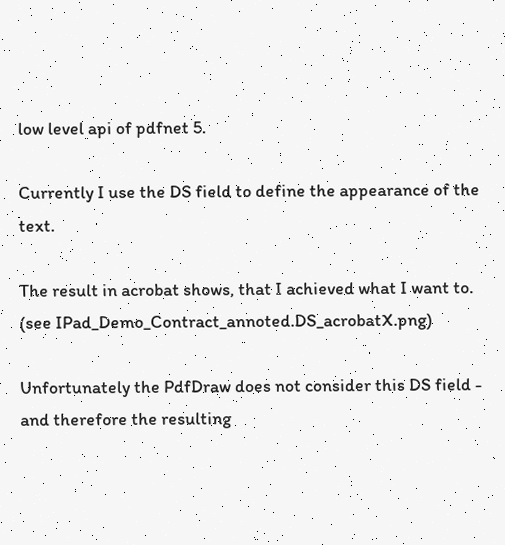low level api of pdfnet 5.

Currently I use the DS field to define the appearance of the text.

The result in acrobat shows, that I achieved what I want to. (see IPad_Demo_Contract_annoted.DS_acrobatX.png)

Unfortunately the PdfDraw does not consider this DS field - and therefore the resulting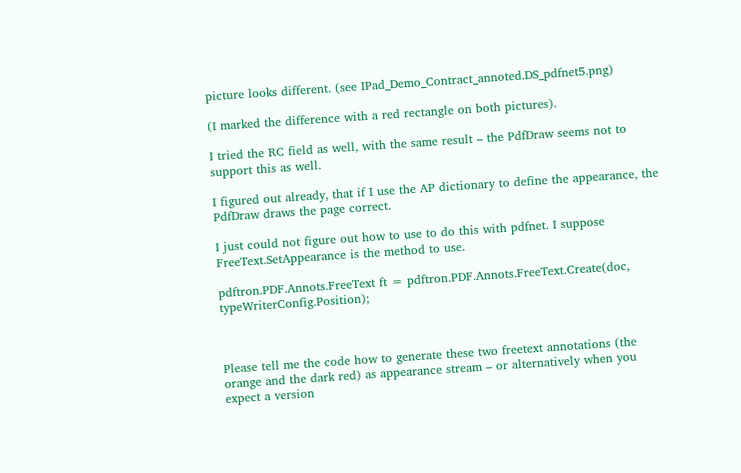picture looks different. (see IPad_Demo_Contract_annoted.DS_pdfnet5.png)

(I marked the difference with a red rectangle on both pictures).

I tried the RC field as well, with the same result – the PdfDraw seems not to support this as well.

I figured out already, that if I use the AP dictionary to define the appearance, the PdfDraw draws the page correct.

I just could not figure out how to use to do this with pdfnet. I suppose FreeText.SetAppearance is the method to use.

pdftron.PDF.Annots.FreeText ft = pdftron.PDF.Annots.FreeText.Create(doc, typeWriterConfig.Position);



Please tell me the code how to generate these two freetext annotations (the orange and the dark red) as appearance stream – or alternatively when you expect a version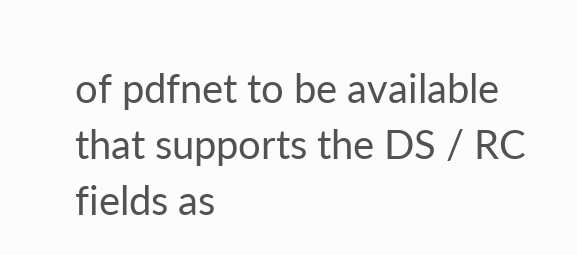of pdfnet to be available that supports the DS / RC fields as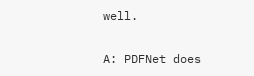well.

A: PDFNet does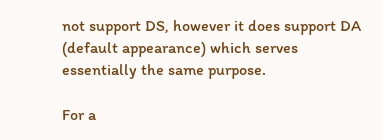not support DS, however it does support DA (default appearance) which serves essentially the same purpose.

For a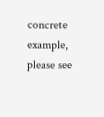concrete example, please see